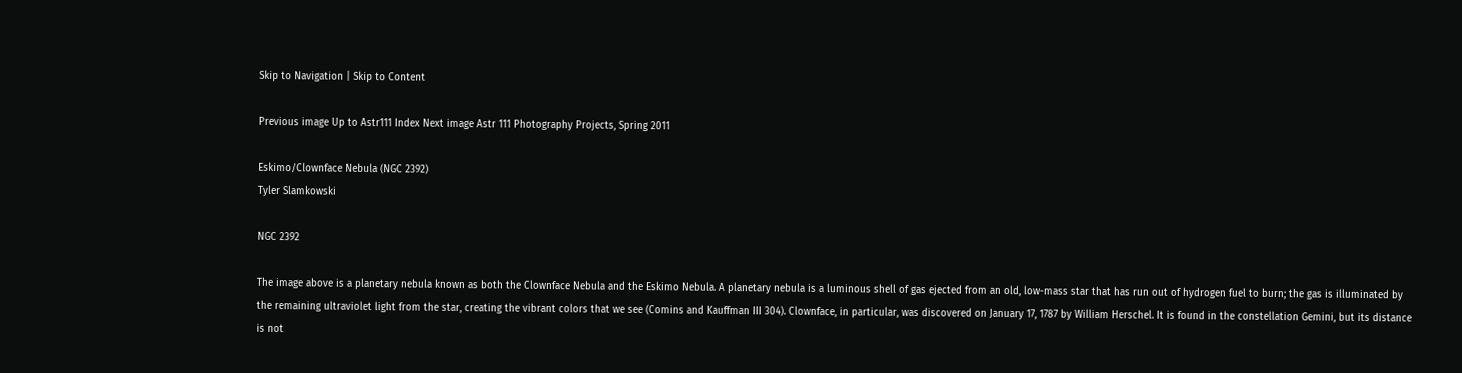Skip to Navigation | Skip to Content

Previous image Up to Astr111 Index Next image Astr 111 Photography Projects, Spring 2011

Eskimo/Clownface Nebula (NGC 2392)
Tyler Slamkowski

NGC 2392

The image above is a planetary nebula known as both the Clownface Nebula and the Eskimo Nebula. A planetary nebula is a luminous shell of gas ejected from an old, low-mass star that has run out of hydrogen fuel to burn; the gas is illuminated by the remaining ultraviolet light from the star, creating the vibrant colors that we see (Comins and Kauffman III 304). Clownface, in particular, was discovered on January 17, 1787 by William Herschel. It is found in the constellation Gemini, but its distance is not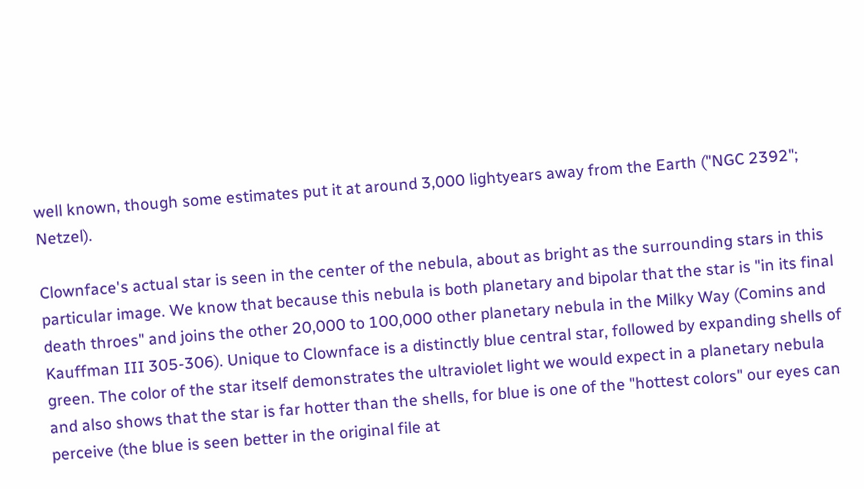well known, though some estimates put it at around 3,000 lightyears away from the Earth ("NGC 2392"; Netzel).

Clownface's actual star is seen in the center of the nebula, about as bright as the surrounding stars in this particular image. We know that because this nebula is both planetary and bipolar that the star is "in its final death throes" and joins the other 20,000 to 100,000 other planetary nebula in the Milky Way (Comins and Kauffman III 305-306). Unique to Clownface is a distinctly blue central star, followed by expanding shells of green. The color of the star itself demonstrates the ultraviolet light we would expect in a planetary nebula and also shows that the star is far hotter than the shells, for blue is one of the "hottest colors" our eyes can perceive (the blue is seen better in the original file at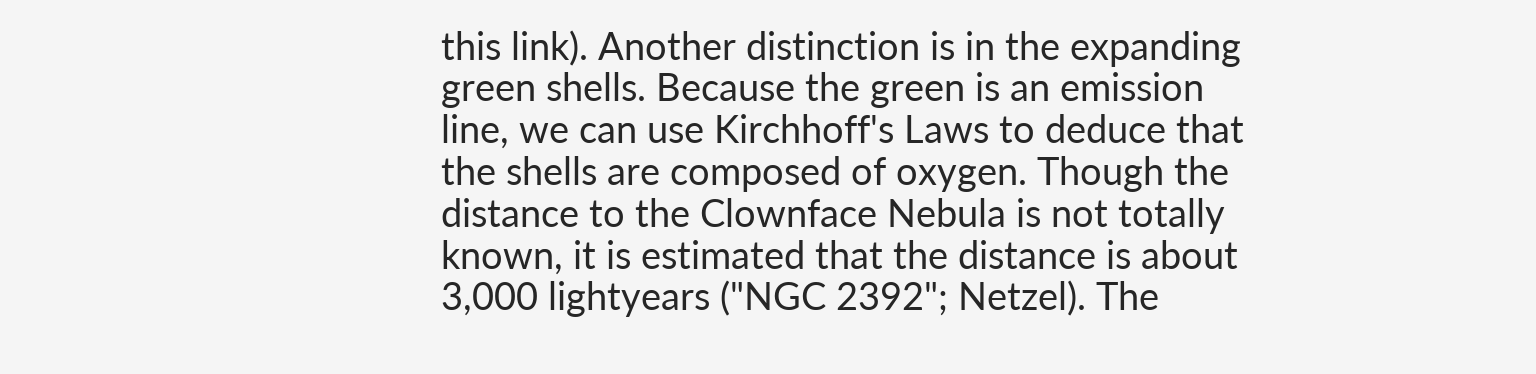this link). Another distinction is in the expanding green shells. Because the green is an emission line, we can use Kirchhoff's Laws to deduce that the shells are composed of oxygen. Though the distance to the Clownface Nebula is not totally known, it is estimated that the distance is about 3,000 lightyears ("NGC 2392"; Netzel). The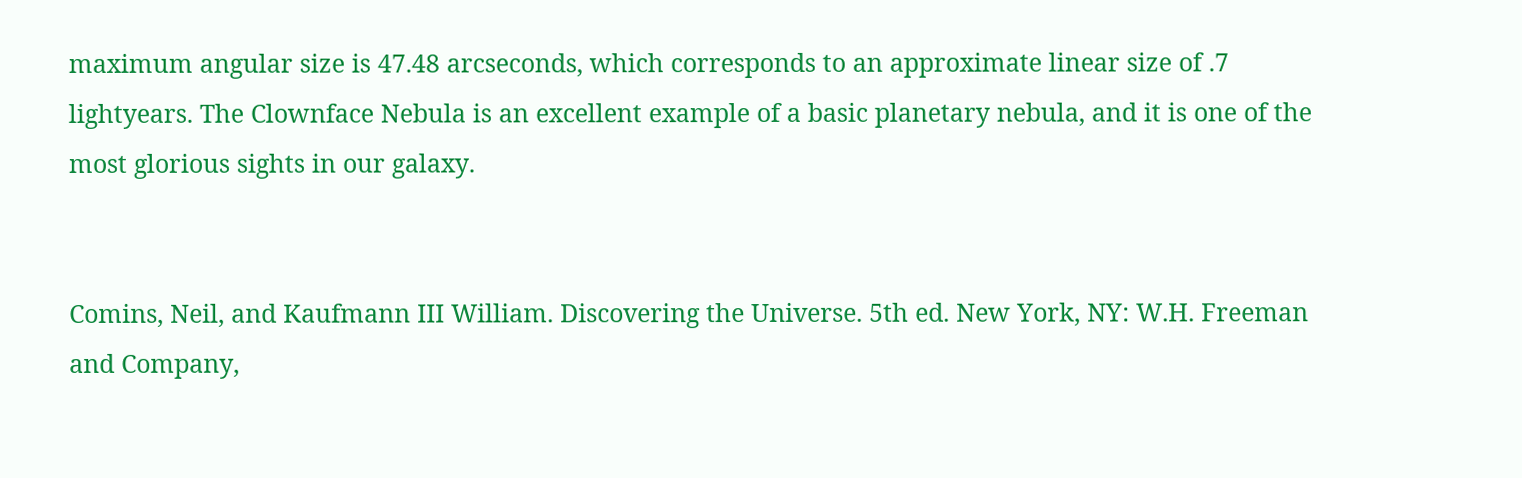maximum angular size is 47.48 arcseconds, which corresponds to an approximate linear size of .7 lightyears. The Clownface Nebula is an excellent example of a basic planetary nebula, and it is one of the most glorious sights in our galaxy.


Comins, Neil, and Kaufmann III William. Discovering the Universe. 5th ed. New York, NY: W.H. Freeman and Company,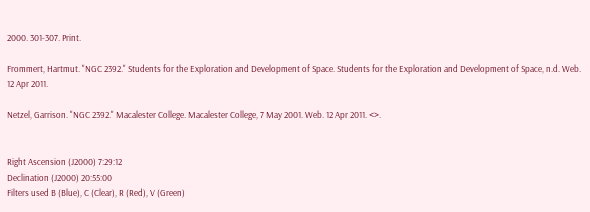2000. 301-307. Print.

Frommert, Hartmut. "NGC 2392." Students for the Exploration and Development of Space. Students for the Exploration and Development of Space, n.d. Web. 12 Apr 2011.

Netzel, Garrison. "NGC 2392." Macalester College. Macalester College, 7 May 2001. Web. 12 Apr 2011. <>.


Right Ascension (J2000) 7:29:12
Declination (J2000) 20:55:00
Filters used B (Blue), C (Clear), R (Red), V (Green)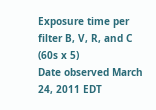Exposure time per filter B, V, R, and C (60s x 5)
Date observed March 24, 2011 EDT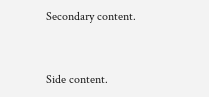Secondary content.


Side content.